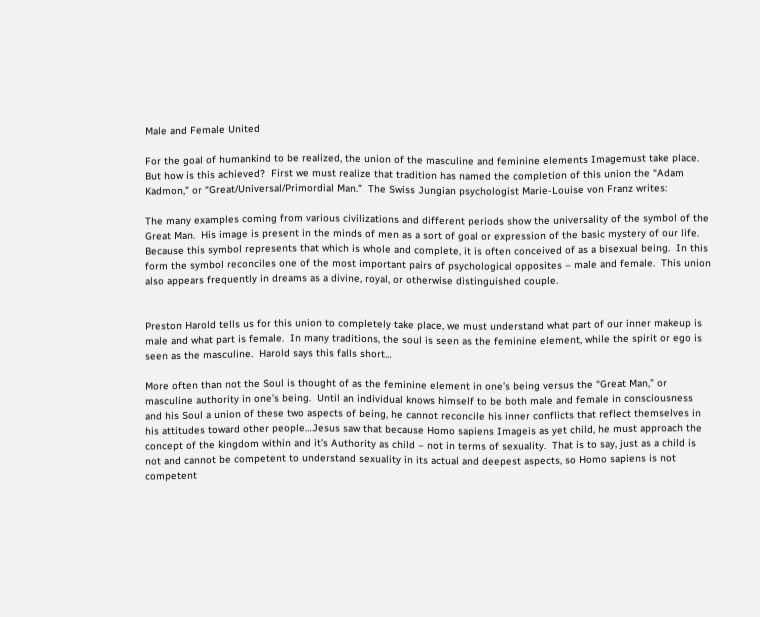Male and Female United

For the goal of humankind to be realized, the union of the masculine and feminine elements Imagemust take place.  But how is this achieved?  First we must realize that tradition has named the completion of this union the “Adam Kadmon,” or “Great/Universal/Primordial Man.”  The Swiss Jungian psychologist Marie-Louise von Franz writes:

The many examples coming from various civilizations and different periods show the universality of the symbol of the Great Man.  His image is present in the minds of men as a sort of goal or expression of the basic mystery of our life.  Because this symbol represents that which is whole and complete, it is often conceived of as a bisexual being.  In this form the symbol reconciles one of the most important pairs of psychological opposites – male and female.  This union also appears frequently in dreams as a divine, royal, or otherwise distinguished couple.


Preston Harold tells us for this union to completely take place, we must understand what part of our inner makeup is male and what part is female.  In many traditions, the soul is seen as the feminine element, while the spirit or ego is seen as the masculine.  Harold says this falls short…

More often than not the Soul is thought of as the feminine element in one’s being versus the “Great Man,” or masculine authority in one’s being.  Until an individual knows himself to be both male and female in consciousness and his Soul a union of these two aspects of being, he cannot reconcile his inner conflicts that reflect themselves in his attitudes toward other people…Jesus saw that because Homo sapiens Imageis as yet child, he must approach the concept of the kingdom within and it’s Authority as child – not in terms of sexuality.  That is to say, just as a child is not and cannot be competent to understand sexuality in its actual and deepest aspects, so Homo sapiens is not competent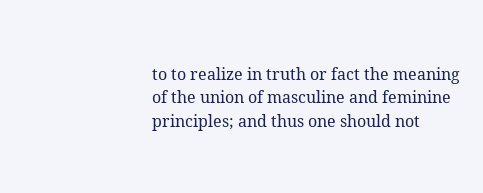to to realize in truth or fact the meaning of the union of masculine and feminine principles; and thus one should not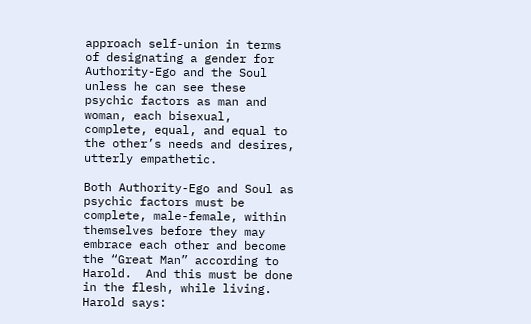approach self-union in terms of designating a gender for Authority-Ego and the Soul unless he can see these psychic factors as man and woman, each bisexual, complete, equal, and equal to the other’s needs and desires, utterly empathetic.

Both Authority-Ego and Soul as psychic factors must be complete, male-female, within themselves before they may embrace each other and become the “Great Man” according to Harold.  And this must be done in the flesh, while living.  Harold says: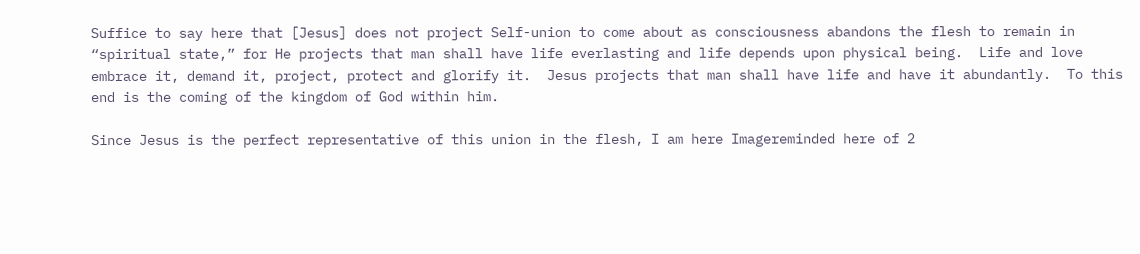Suffice to say here that [Jesus] does not project Self-union to come about as consciousness abandons the flesh to remain in “spiritual state,” for He projects that man shall have life everlasting and life depends upon physical being.  Life and love embrace it, demand it, project, protect and glorify it.  Jesus projects that man shall have life and have it abundantly.  To this end is the coming of the kingdom of God within him.

Since Jesus is the perfect representative of this union in the flesh, I am here Imagereminded here of 2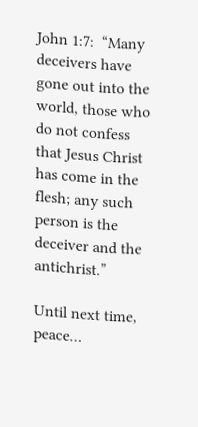John 1:7:  “Many deceivers have gone out into the world, those who do not confess that Jesus Christ has come in the flesh; any such person is the deceiver and the antichrist.”

Until next time, peace…